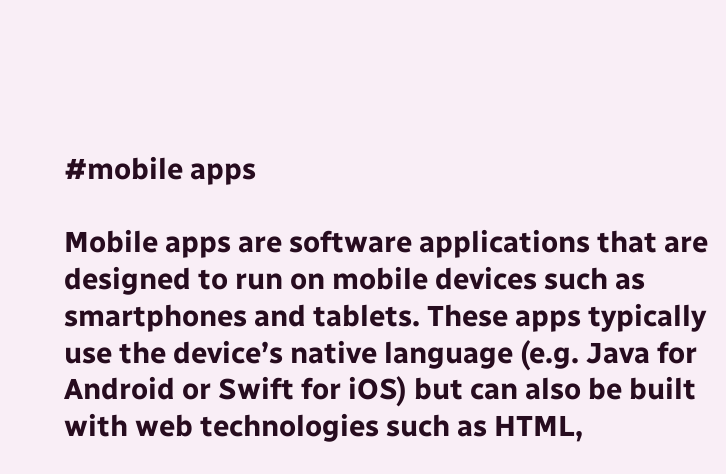#mobile apps

Mobile apps are software applications that are designed to run on mobile devices such as smartphones and tablets. These apps typically use the device’s native language (e.g. Java for Android or Swift for iOS) but can also be built with web technologies such as HTML,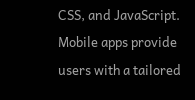CSS, and JavaScript. Mobile apps provide users with a tailored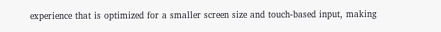experience that is optimized for a smaller screen size and touch-based input, making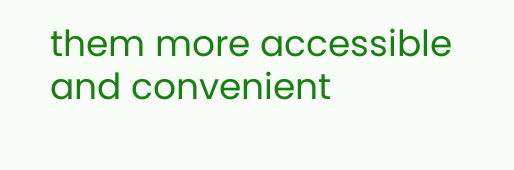them more accessible and convenient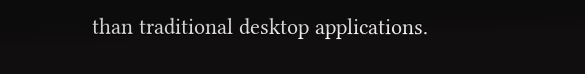than traditional desktop applications.